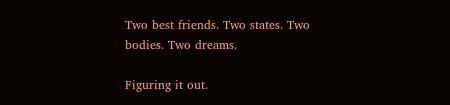Two best friends. Two states. Two bodies. Two dreams.

Figuring it out.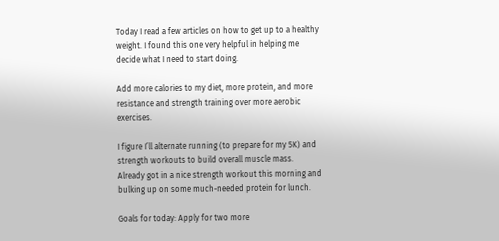Today I read a few articles on how to get up to a healthy weight. I found this one very helpful in helping me decide what I need to start doing.

Add more calories to my diet, more protein, and more resistance and strength training over more aerobic exercises.

I figure I’ll alternate running (to prepare for my 5K) and strength workouts to build overall muscle mass. Already got in a nice strength workout this morning and bulking up on some much-needed protein for lunch.

Goals for today: Apply for two more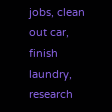jobs, clean out car, finish laundry, research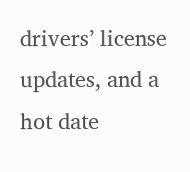drivers’ license updates, and a hot date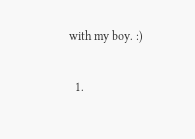with my boy. :)

  1.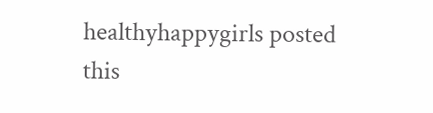healthyhappygirls posted this